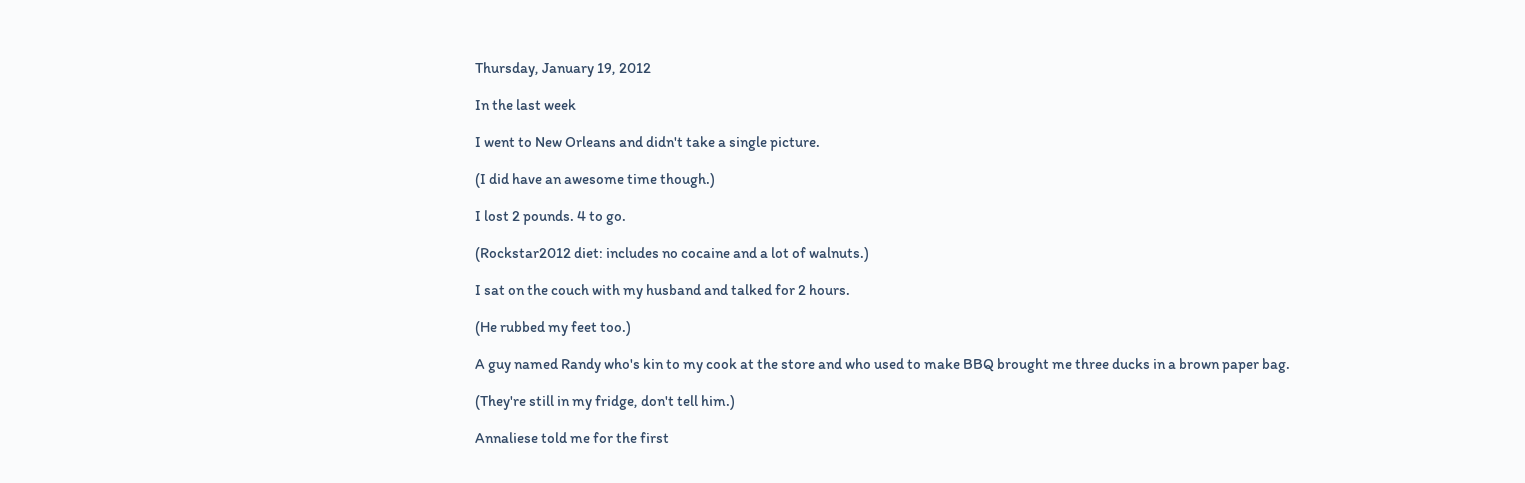Thursday, January 19, 2012

In the last week

I went to New Orleans and didn't take a single picture.

(I did have an awesome time though.)

I lost 2 pounds. 4 to go.

(Rockstar2012 diet: includes no cocaine and a lot of walnuts.)

I sat on the couch with my husband and talked for 2 hours.

(He rubbed my feet too.)

A guy named Randy who's kin to my cook at the store and who used to make BBQ brought me three ducks in a brown paper bag.

(They're still in my fridge, don't tell him.)

Annaliese told me for the first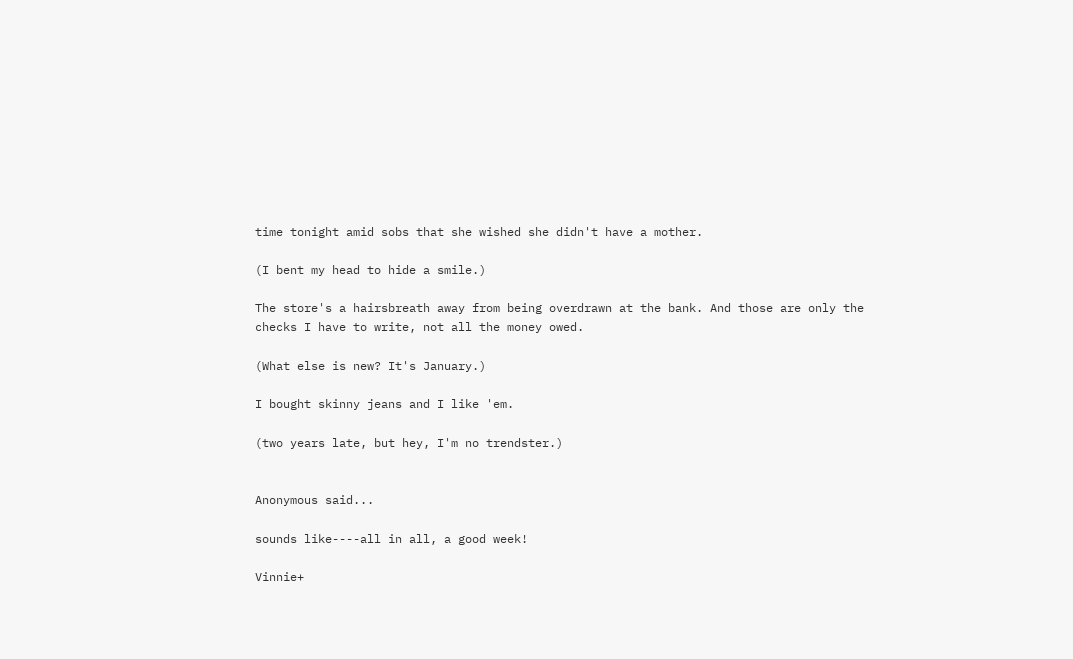time tonight amid sobs that she wished she didn't have a mother.

(I bent my head to hide a smile.)

The store's a hairsbreath away from being overdrawn at the bank. And those are only the checks I have to write, not all the money owed.

(What else is new? It's January.)

I bought skinny jeans and I like 'em.

(two years late, but hey, I'm no trendster.)


Anonymous said...

sounds like----all in all, a good week!

Vinnie+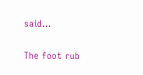said...

The foot rub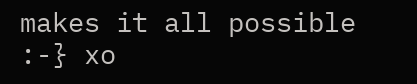makes it all possible :-} xo